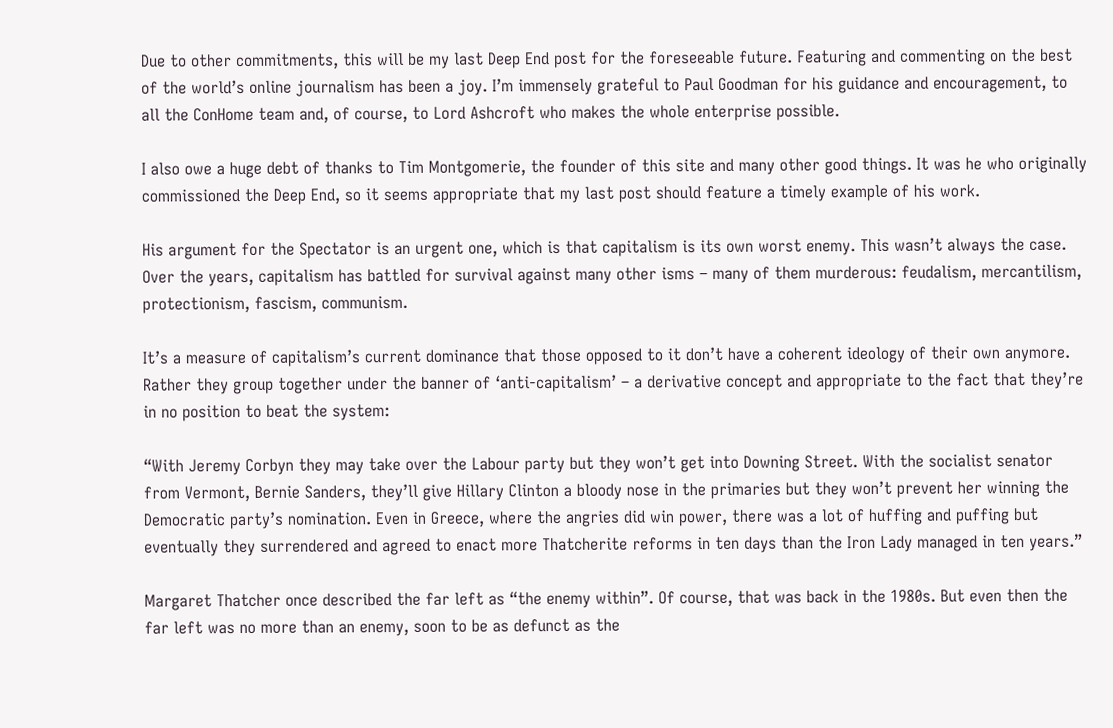Due to other commitments, this will be my last Deep End post for the foreseeable future. Featuring and commenting on the best of the world’s online journalism has been a joy. I’m immensely grateful to Paul Goodman for his guidance and encouragement, to all the ConHome team and, of course, to Lord Ashcroft who makes the whole enterprise possible.

I also owe a huge debt of thanks to Tim Montgomerie, the founder of this site and many other good things. It was he who originally commissioned the Deep End, so it seems appropriate that my last post should feature a timely example of his work.

His argument for the Spectator is an urgent one, which is that capitalism is its own worst enemy. This wasn’t always the case. Over the years, capitalism has battled for survival against many other isms – many of them murderous: feudalism, mercantilism, protectionism, fascism, communism.

It’s a measure of capitalism’s current dominance that those opposed to it don’t have a coherent ideology of their own anymore. Rather they group together under the banner of ‘anti-capitalism’ – a derivative concept and appropriate to the fact that they’re in no position to beat the system:

“With Jeremy Corbyn they may take over the Labour party but they won’t get into Downing Street. With the socialist senator from Vermont, Bernie Sanders, they’ll give Hillary Clinton a bloody nose in the primaries but they won’t prevent her winning the Democratic party’s nomination. Even in Greece, where the angries did win power, there was a lot of huffing and puffing but eventually they surrendered and agreed to enact more Thatcherite reforms in ten days than the Iron Lady managed in ten years.”

Margaret Thatcher once described the far left as “the enemy within”. Of course, that was back in the 1980s. But even then the far left was no more than an enemy, soon to be as defunct as the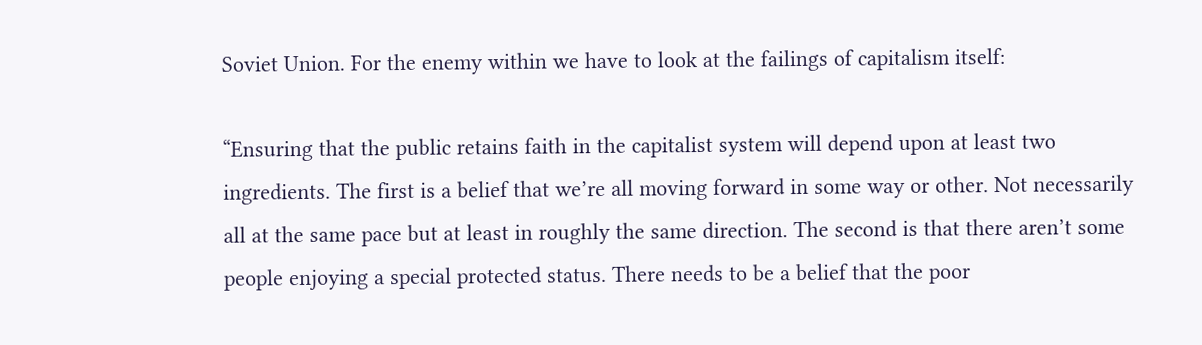Soviet Union. For the enemy within we have to look at the failings of capitalism itself:

“Ensuring that the public retains faith in the capitalist system will depend upon at least two ingredients. The first is a belief that we’re all moving forward in some way or other. Not necessarily all at the same pace but at least in roughly the same direction. The second is that there aren’t some people enjoying a special protected status. There needs to be a belief that the poor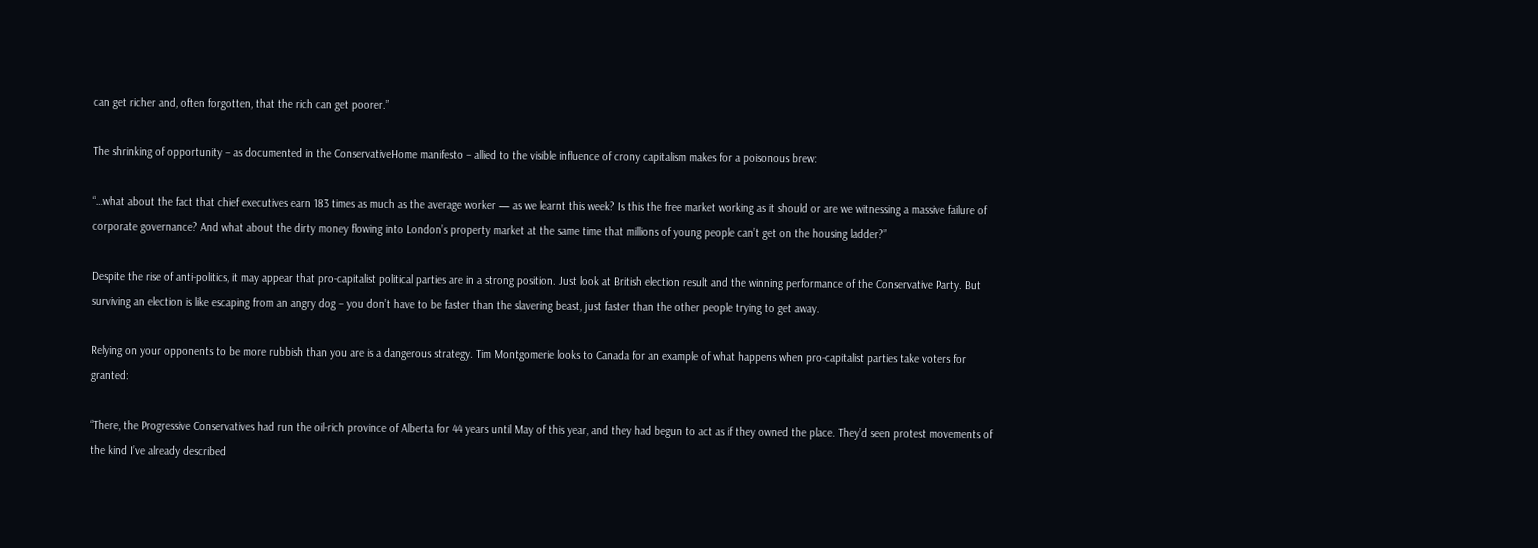can get richer and, often forgotten, that the rich can get poorer.”

The shrinking of opportunity – as documented in the ConservativeHome manifesto – allied to the visible influence of crony capitalism makes for a poisonous brew:

“…what about the fact that chief executives earn 183 times as much as the average worker — as we learnt this week? Is this the free market working as it should or are we witnessing a massive failure of corporate governance? And what about the dirty money flowing into London’s property market at the same time that millions of young people can’t get on the housing ladder?”

Despite the rise of anti-politics, it may appear that pro-capitalist political parties are in a strong position. Just look at British election result and the winning performance of the Conservative Party. But surviving an election is like escaping from an angry dog – you don’t have to be faster than the slavering beast, just faster than the other people trying to get away.

Relying on your opponents to be more rubbish than you are is a dangerous strategy. Tim Montgomerie looks to Canada for an example of what happens when pro-capitalist parties take voters for granted:

“There, the Progressive Conservatives had run the oil-rich province of Alberta for 44 years until May of this year, and they had begun to act as if they owned the place. They’d seen protest movements of the kind I’ve already described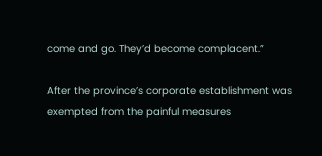come and go. They’d become complacent.”

After the province’s corporate establishment was exempted from the painful measures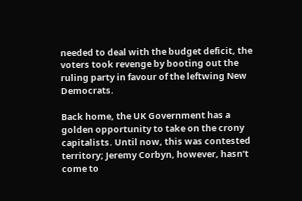needed to deal with the budget deficit, the voters took revenge by booting out the ruling party in favour of the leftwing New Democrats.

Back home, the UK Government has a golden opportunity to take on the crony capitalists. Until now, this was contested territory; Jeremy Corbyn, however, hasn’t come to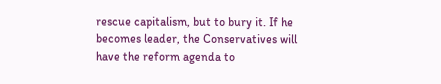rescue capitalism, but to bury it. If he becomes leader, the Conservatives will have the reform agenda to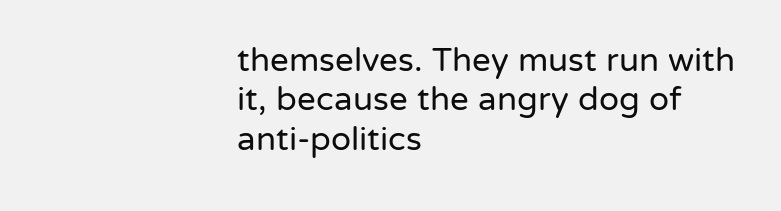themselves. They must run with it, because the angry dog of anti-politics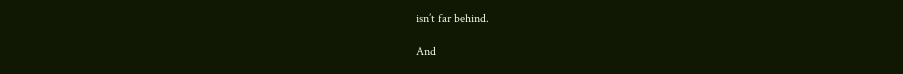isn’t far behind.

And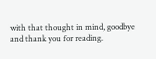with that thought in mind, goodbye and thank you for reading.